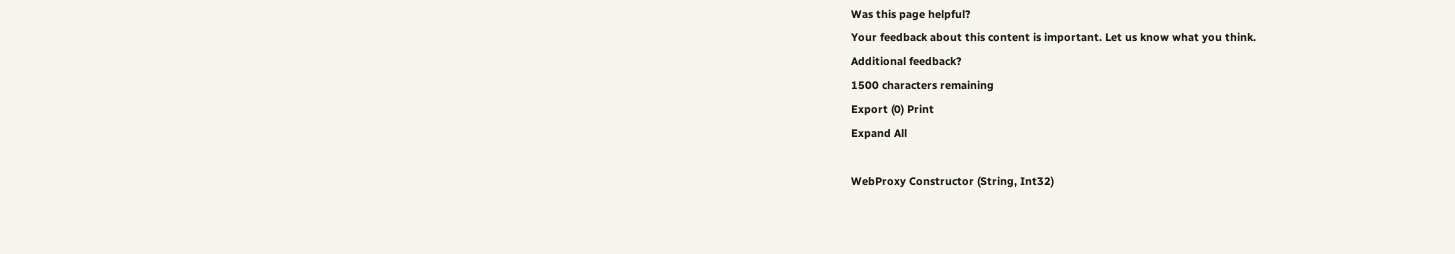Was this page helpful?
Your feedback about this content is important. Let us know what you think.
Additional feedback?
1500 characters remaining
Export (0) Print
Expand All

WebProxy Constructor (String, Int32)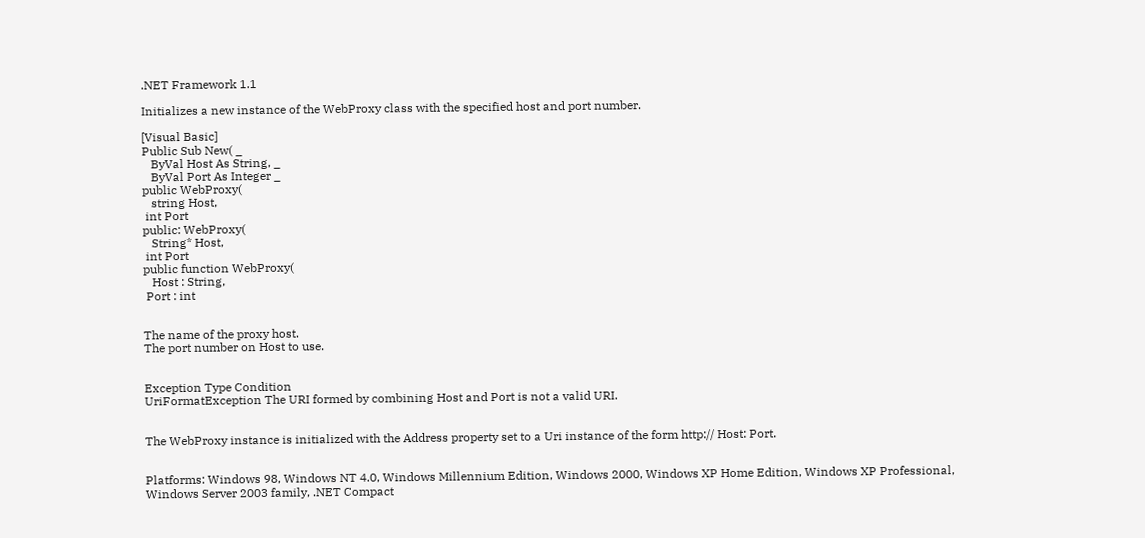.NET Framework 1.1

Initializes a new instance of the WebProxy class with the specified host and port number.

[Visual Basic]
Public Sub New( _
   ByVal Host As String, _
   ByVal Port As Integer _
public WebProxy(
   string Host,
 int Port
public: WebProxy(
   String* Host,
 int Port
public function WebProxy(
   Host : String,
 Port : int


The name of the proxy host.
The port number on Host to use.


Exception Type Condition
UriFormatException The URI formed by combining Host and Port is not a valid URI.


The WebProxy instance is initialized with the Address property set to a Uri instance of the form http:// Host: Port.


Platforms: Windows 98, Windows NT 4.0, Windows Millennium Edition, Windows 2000, Windows XP Home Edition, Windows XP Professional, Windows Server 2003 family, .NET Compact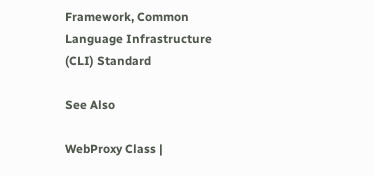Framework, Common Language Infrastructure (CLI) Standard

See Also

WebProxy Class |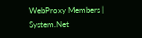WebProxy Members | System.Net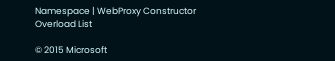Namespace | WebProxy Constructor Overload List

© 2015 Microsoft